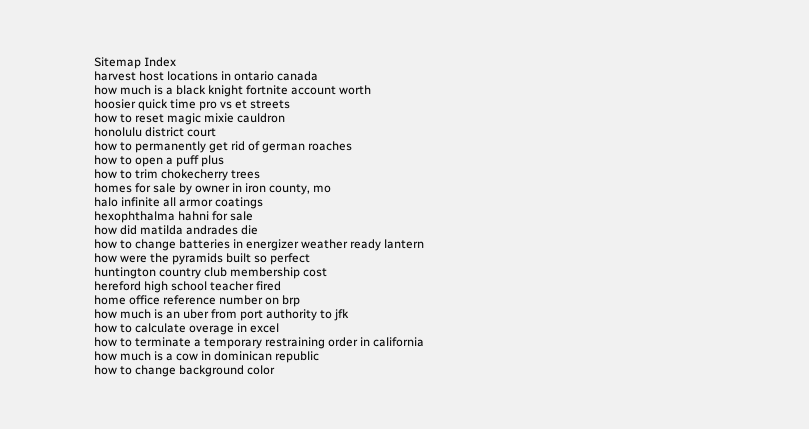Sitemap Index
harvest host locations in ontario canada
how much is a black knight fortnite account worth
hoosier quick time pro vs et streets
how to reset magic mixie cauldron
honolulu district court
how to permanently get rid of german roaches
how to open a puff plus
how to trim chokecherry trees
homes for sale by owner in iron county, mo
halo infinite all armor coatings
hexophthalma hahni for sale
how did matilda andrades die
how to change batteries in energizer weather ready lantern
how were the pyramids built so perfect
huntington country club membership cost
hereford high school teacher fired
home office reference number on brp
how much is an uber from port authority to jfk
how to calculate overage in excel
how to terminate a temporary restraining order in california
how much is a cow in dominican republic
how to change background color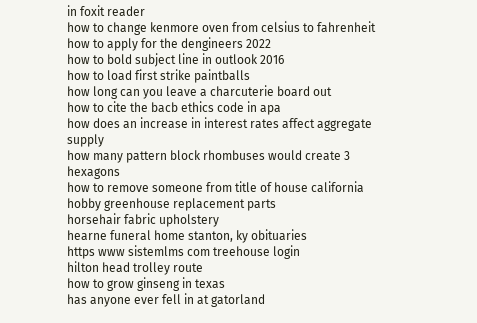in foxit reader
how to change kenmore oven from celsius to fahrenheit
how to apply for the dengineers 2022
how to bold subject line in outlook 2016
how to load first strike paintballs
how long can you leave a charcuterie board out
how to cite the bacb ethics code in apa
how does an increase in interest rates affect aggregate supply
how many pattern block rhombuses would create 3 hexagons
how to remove someone from title of house california
hobby greenhouse replacement parts
horsehair fabric upholstery
hearne funeral home stanton, ky obituaries
https www sistemlms com treehouse login
hilton head trolley route
how to grow ginseng in texas
has anyone ever fell in at gatorland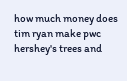how much money does tim ryan make pwc
hershey's trees and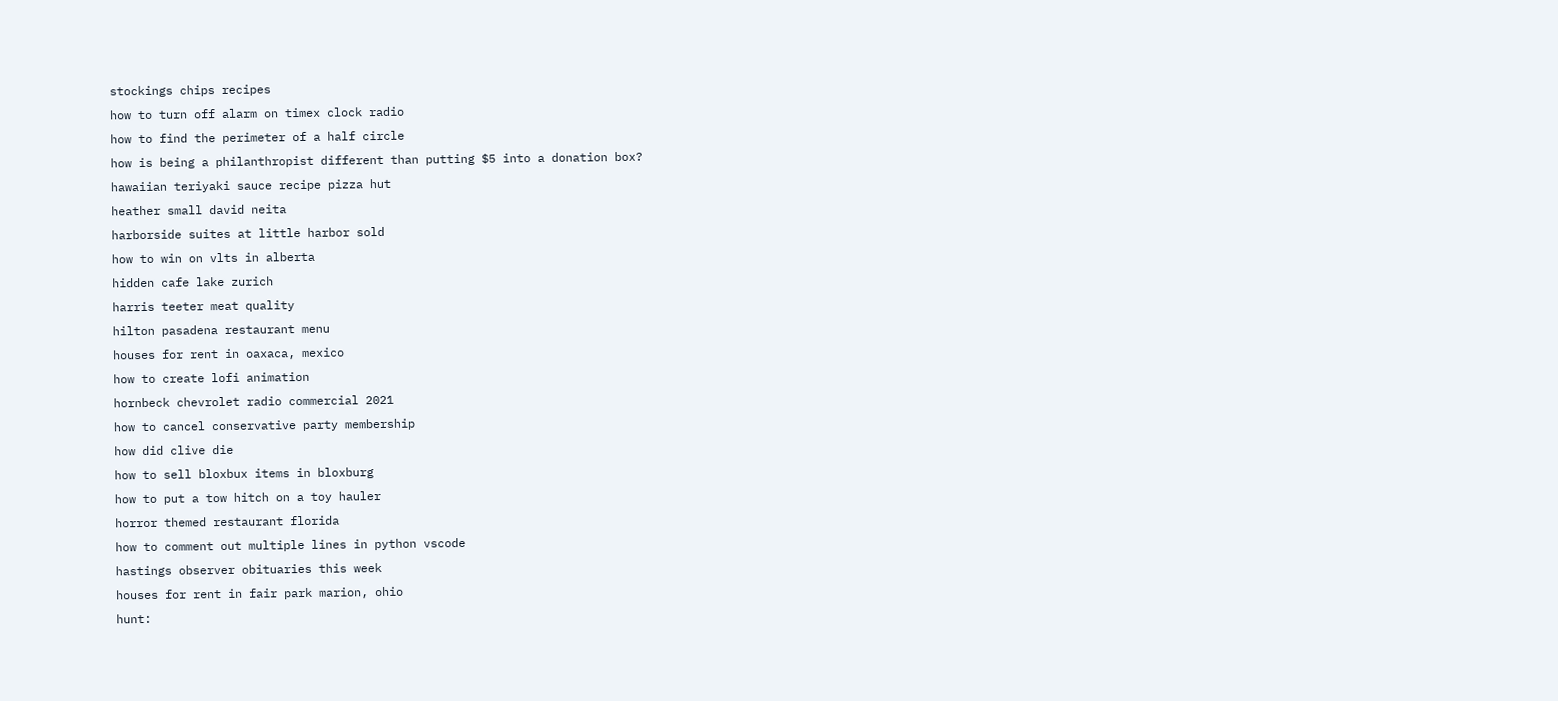stockings chips recipes
how to turn off alarm on timex clock radio
how to find the perimeter of a half circle
how is being a philanthropist different than putting $5 into a donation box?
hawaiian teriyaki sauce recipe pizza hut
heather small david neita
harborside suites at little harbor sold
how to win on vlts in alberta
hidden cafe lake zurich
harris teeter meat quality
hilton pasadena restaurant menu
houses for rent in oaxaca, mexico
how to create lofi animation
hornbeck chevrolet radio commercial 2021
how to cancel conservative party membership
how did clive die
how to sell bloxbux items in bloxburg
how to put a tow hitch on a toy hauler
horror themed restaurant florida
how to comment out multiple lines in python vscode
hastings observer obituaries this week
houses for rent in fair park marion, ohio
hunt: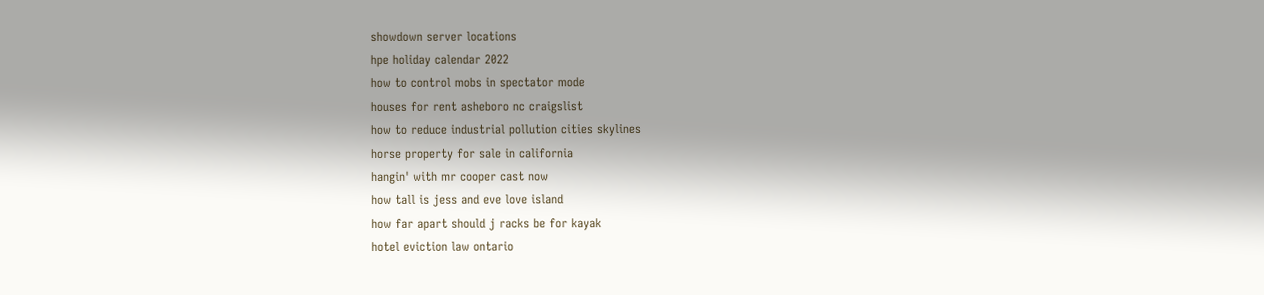showdown server locations
hpe holiday calendar 2022
how to control mobs in spectator mode
houses for rent asheboro nc craigslist
how to reduce industrial pollution cities skylines
horse property for sale in california
hangin' with mr cooper cast now
how tall is jess and eve love island
how far apart should j racks be for kayak
hotel eviction law ontario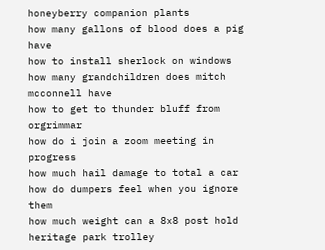honeyberry companion plants
how many gallons of blood does a pig have
how to install sherlock on windows
how many grandchildren does mitch mcconnell have
how to get to thunder bluff from orgrimmar
how do i join a zoom meeting in progress
how much hail damage to total a car
how do dumpers feel when you ignore them
how much weight can a 8x8 post hold
heritage park trolley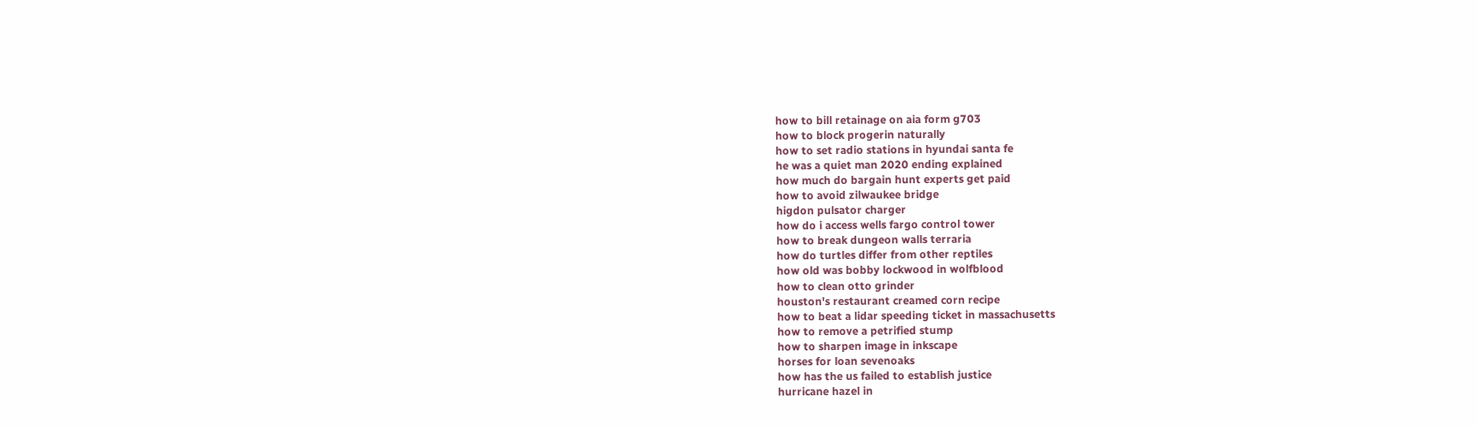how to bill retainage on aia form g703
how to block progerin naturally
how to set radio stations in hyundai santa fe
he was a quiet man 2020 ending explained
how much do bargain hunt experts get paid
how to avoid zilwaukee bridge
higdon pulsator charger
how do i access wells fargo control tower
how to break dungeon walls terraria
how do turtles differ from other reptiles
how old was bobby lockwood in wolfblood
how to clean otto grinder
houston's restaurant creamed corn recipe
how to beat a lidar speeding ticket in massachusetts
how to remove a petrified stump
how to sharpen image in inkscape
horses for loan sevenoaks
how has the us failed to establish justice
hurricane hazel in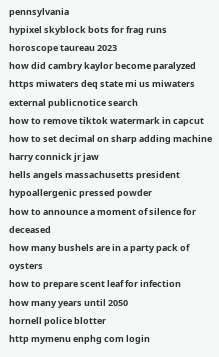pennsylvania
hypixel skyblock bots for frag runs
horoscope taureau 2023
how did cambry kaylor become paralyzed
https miwaters deq state mi us miwaters external publicnotice search
how to remove tiktok watermark in capcut
how to set decimal on sharp adding machine
harry connick jr jaw
hells angels massachusetts president
hypoallergenic pressed powder
how to announce a moment of silence for deceased
how many bushels are in a party pack of oysters
how to prepare scent leaf for infection
how many years until 2050
hornell police blotter
http mymenu enphg com login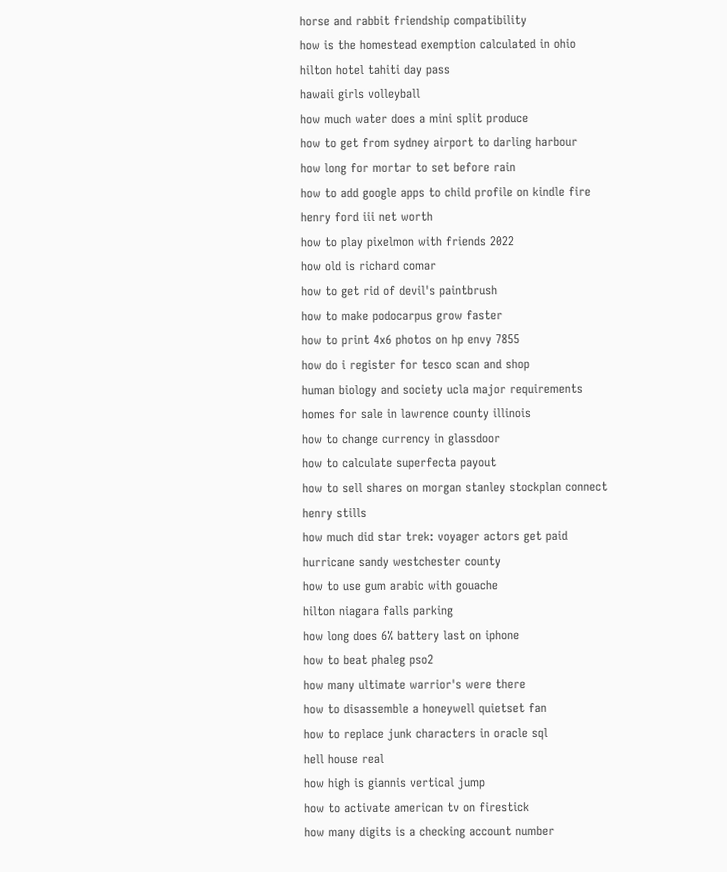horse and rabbit friendship compatibility
how is the homestead exemption calculated in ohio
hilton hotel tahiti day pass
hawaii girls volleyball
how much water does a mini split produce
how to get from sydney airport to darling harbour
how long for mortar to set before rain
how to add google apps to child profile on kindle fire
henry ford iii net worth
how to play pixelmon with friends 2022
how old is richard comar
how to get rid of devil's paintbrush
how to make podocarpus grow faster
how to print 4x6 photos on hp envy 7855
how do i register for tesco scan and shop
human biology and society ucla major requirements
homes for sale in lawrence county illinois
how to change currency in glassdoor
how to calculate superfecta payout
how to sell shares on morgan stanley stockplan connect
henry stills
how much did star trek: voyager actors get paid
hurricane sandy westchester county
how to use gum arabic with gouache
hilton niagara falls parking
how long does 6% battery last on iphone
how to beat phaleg pso2
how many ultimate warrior's were there
how to disassemble a honeywell quietset fan
how to replace junk characters in oracle sql
hell house real
how high is giannis vertical jump
how to activate american tv on firestick
how many digits is a checking account number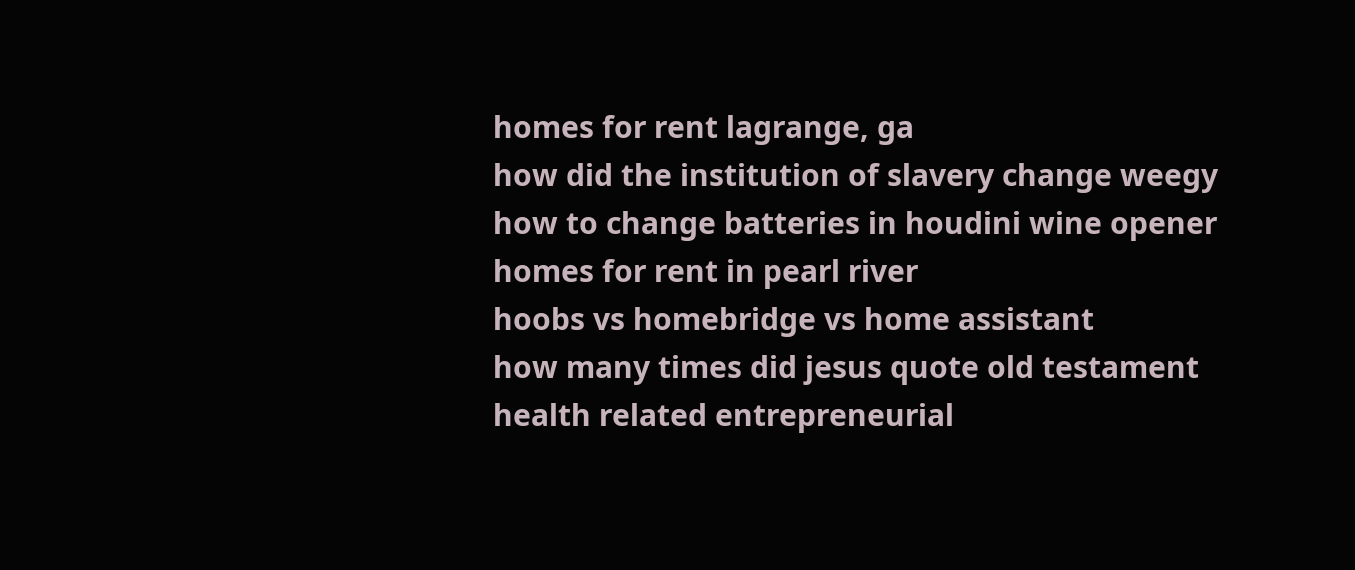homes for rent lagrange, ga
how did the institution of slavery change weegy
how to change batteries in houdini wine opener
homes for rent in pearl river
hoobs vs homebridge vs home assistant
how many times did jesus quote old testament
health related entrepreneurial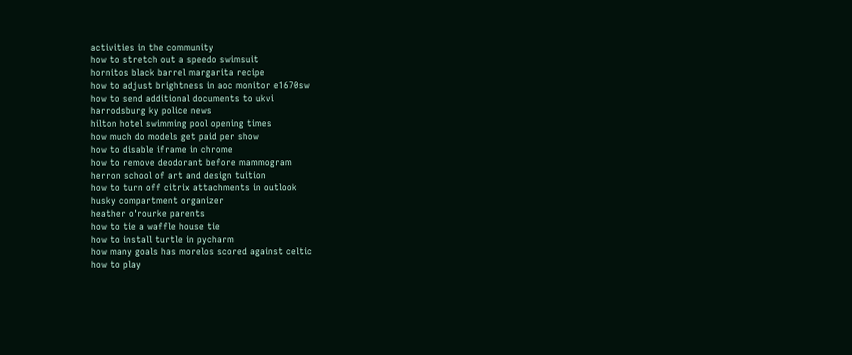activities in the community
how to stretch out a speedo swimsuit
hornitos black barrel margarita recipe
how to adjust brightness in aoc monitor e1670sw
how to send additional documents to ukvi
harrodsburg ky police news
hilton hotel swimming pool opening times
how much do models get paid per show
how to disable iframe in chrome
how to remove deodorant before mammogram
herron school of art and design tuition
how to turn off citrix attachments in outlook
husky compartment organizer
heather o'rourke parents
how to tie a waffle house tie
how to install turtle in pycharm
how many goals has morelos scored against celtic
how to play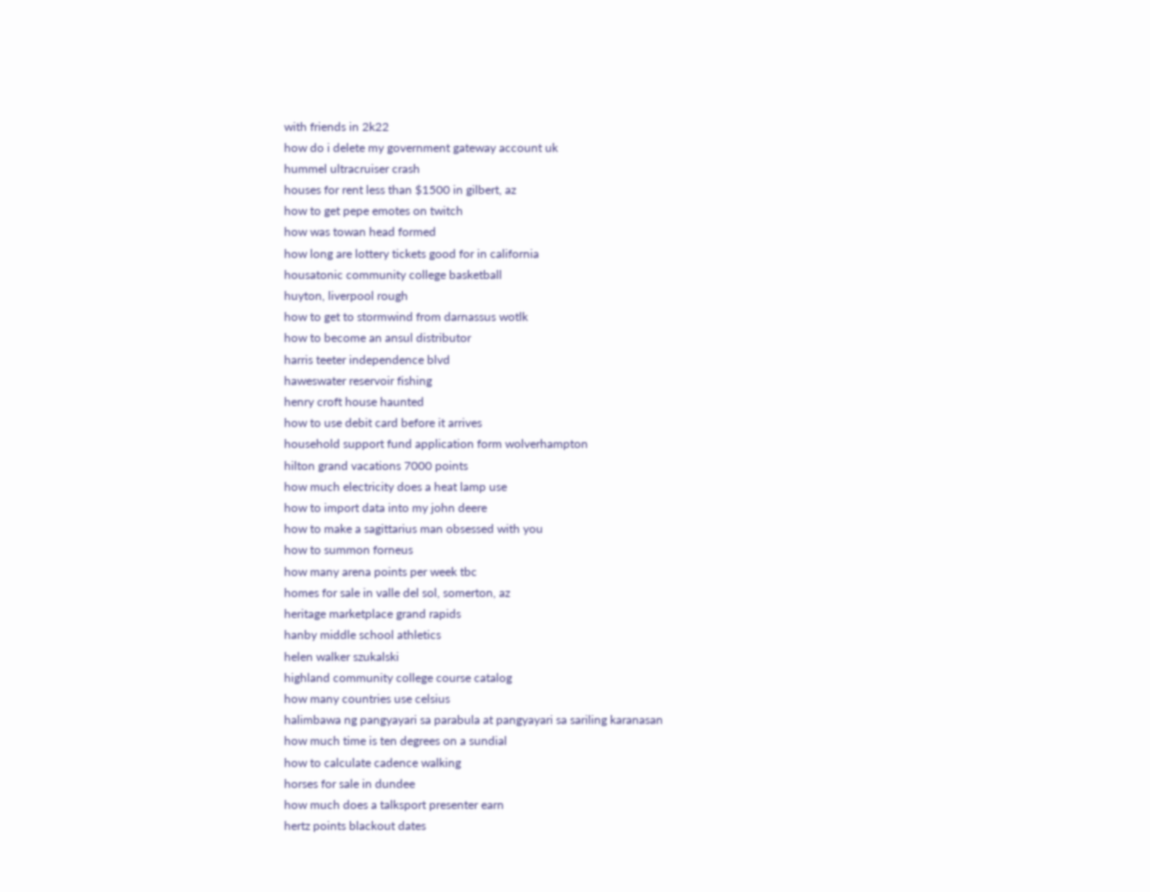with friends in 2k22
how do i delete my government gateway account uk
hummel ultracruiser crash
houses for rent less than $1500 in gilbert, az
how to get pepe emotes on twitch
how was towan head formed
how long are lottery tickets good for in california
housatonic community college basketball
huyton, liverpool rough
how to get to stormwind from darnassus wotlk
how to become an ansul distributor
harris teeter independence blvd
haweswater reservoir fishing
henry croft house haunted
how to use debit card before it arrives
household support fund application form wolverhampton
hilton grand vacations 7000 points
how much electricity does a heat lamp use
how to import data into my john deere
how to make a sagittarius man obsessed with you
how to summon forneus
how many arena points per week tbc
homes for sale in valle del sol, somerton, az
heritage marketplace grand rapids
hanby middle school athletics
helen walker szukalski
highland community college course catalog
how many countries use celsius
halimbawa ng pangyayari sa parabula at pangyayari sa sariling karanasan
how much time is ten degrees on a sundial
how to calculate cadence walking
horses for sale in dundee
how much does a talksport presenter earn
hertz points blackout dates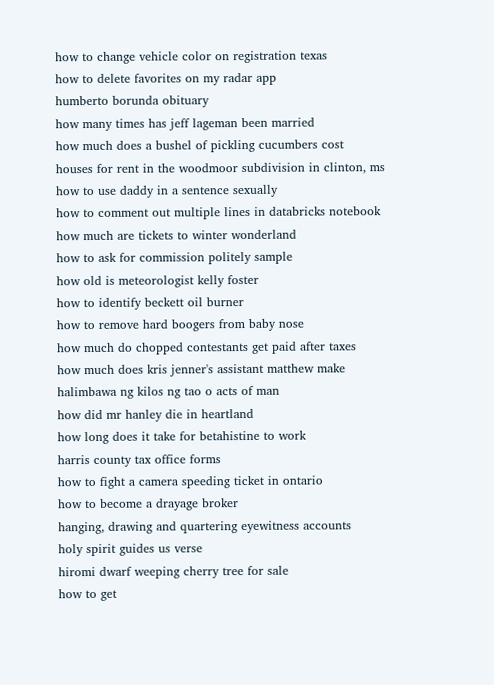how to change vehicle color on registration texas
how to delete favorites on my radar app
humberto borunda obituary
how many times has jeff lageman been married
how much does a bushel of pickling cucumbers cost
houses for rent in the woodmoor subdivision in clinton, ms
how to use daddy in a sentence sexually
how to comment out multiple lines in databricks notebook
how much are tickets to winter wonderland
how to ask for commission politely sample
how old is meteorologist kelly foster
how to identify beckett oil burner
how to remove hard boogers from baby nose
how much do chopped contestants get paid after taxes
how much does kris jenner's assistant matthew make
halimbawa ng kilos ng tao o acts of man
how did mr hanley die in heartland
how long does it take for betahistine to work
harris county tax office forms
how to fight a camera speeding ticket in ontario
how to become a drayage broker
hanging, drawing and quartering eyewitness accounts
holy spirit guides us verse
hiromi dwarf weeping cherry tree for sale
how to get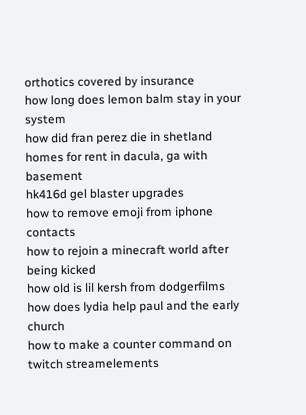orthotics covered by insurance
how long does lemon balm stay in your system
how did fran perez die in shetland
homes for rent in dacula, ga with basement
hk416d gel blaster upgrades
how to remove emoji from iphone contacts
how to rejoin a minecraft world after being kicked
how old is lil kersh from dodgerfilms
how does lydia help paul and the early church
how to make a counter command on twitch streamelements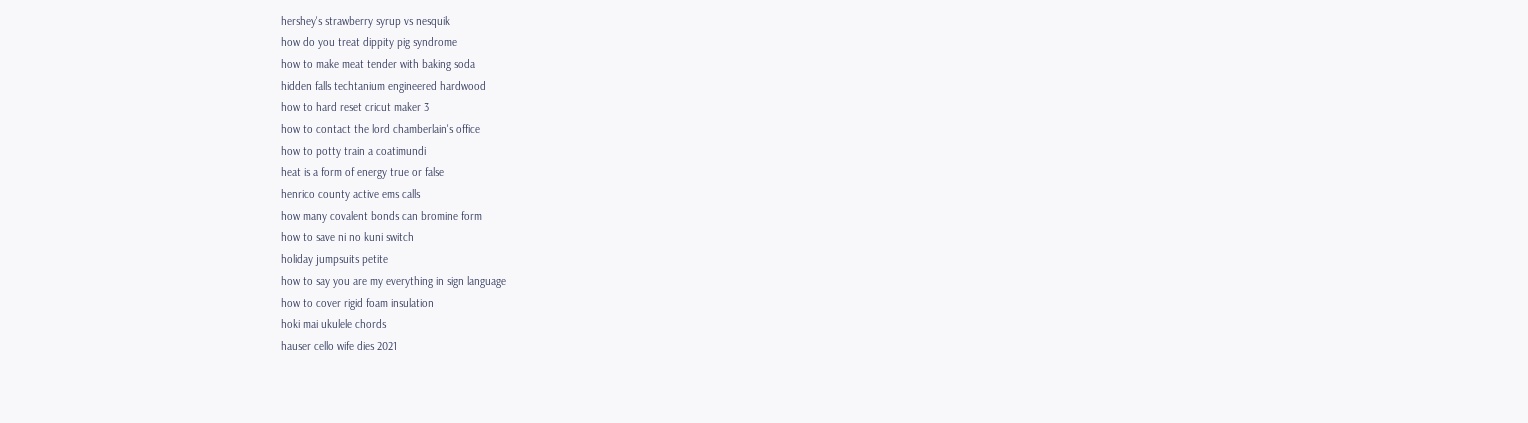hershey's strawberry syrup vs nesquik
how do you treat dippity pig syndrome
how to make meat tender with baking soda
hidden falls techtanium engineered hardwood
how to hard reset cricut maker 3
how to contact the lord chamberlain's office
how to potty train a coatimundi
heat is a form of energy true or false
henrico county active ems calls
how many covalent bonds can bromine form
how to save ni no kuni switch
holiday jumpsuits petite
how to say you are my everything in sign language
how to cover rigid foam insulation
hoki mai ukulele chords
hauser cello wife dies 2021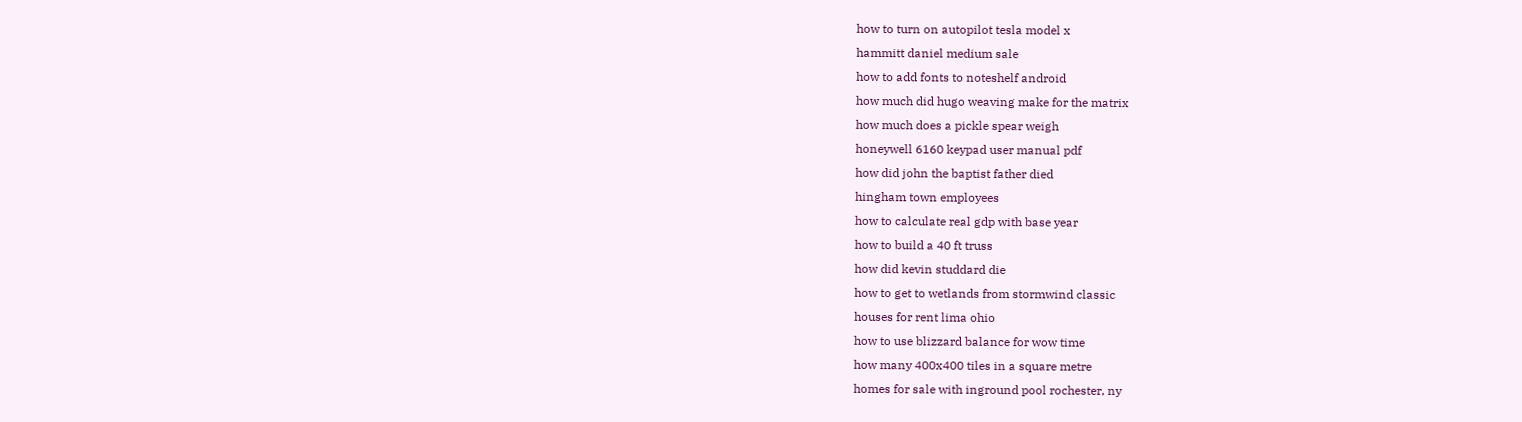how to turn on autopilot tesla model x
hammitt daniel medium sale
how to add fonts to noteshelf android
how much did hugo weaving make for the matrix
how much does a pickle spear weigh
honeywell 6160 keypad user manual pdf
how did john the baptist father died
hingham town employees
how to calculate real gdp with base year
how to build a 40 ft truss
how did kevin studdard die
how to get to wetlands from stormwind classic
houses for rent lima ohio
how to use blizzard balance for wow time
how many 400x400 tiles in a square metre
homes for sale with inground pool rochester, ny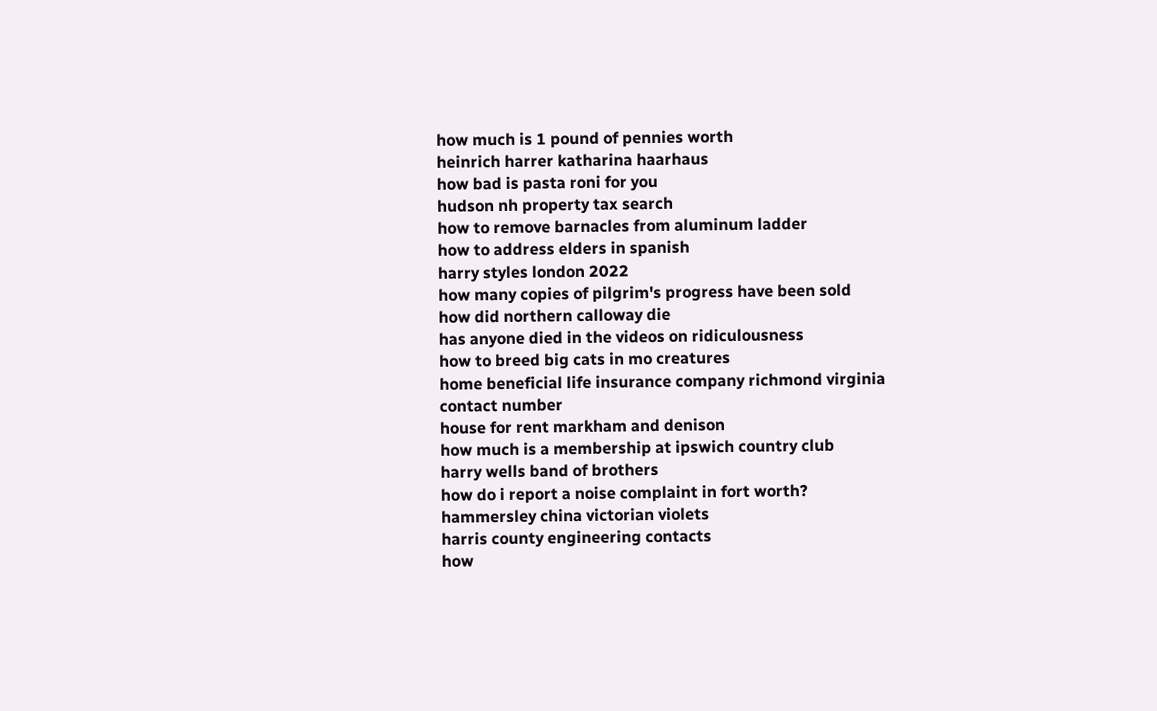how much is 1 pound of pennies worth
heinrich harrer katharina haarhaus
how bad is pasta roni for you
hudson nh property tax search
how to remove barnacles from aluminum ladder
how to address elders in spanish
harry styles london 2022
how many copies of pilgrim's progress have been sold
how did northern calloway die
has anyone died in the videos on ridiculousness
how to breed big cats in mo creatures
home beneficial life insurance company richmond virginia contact number
house for rent markham and denison
how much is a membership at ipswich country club
harry wells band of brothers
how do i report a noise complaint in fort worth?
hammersley china victorian violets
harris county engineering contacts
how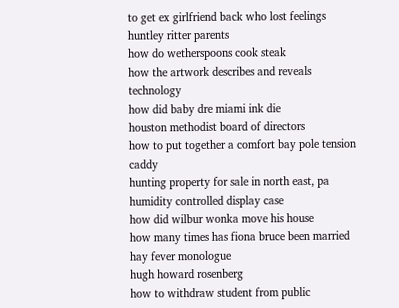to get ex girlfriend back who lost feelings
huntley ritter parents
how do wetherspoons cook steak
how the artwork describes and reveals technology
how did baby dre miami ink die
houston methodist board of directors
how to put together a comfort bay pole tension caddy
hunting property for sale in north east, pa
humidity controlled display case
how did wilbur wonka move his house
how many times has fiona bruce been married
hay fever monologue
hugh howard rosenberg
how to withdraw student from public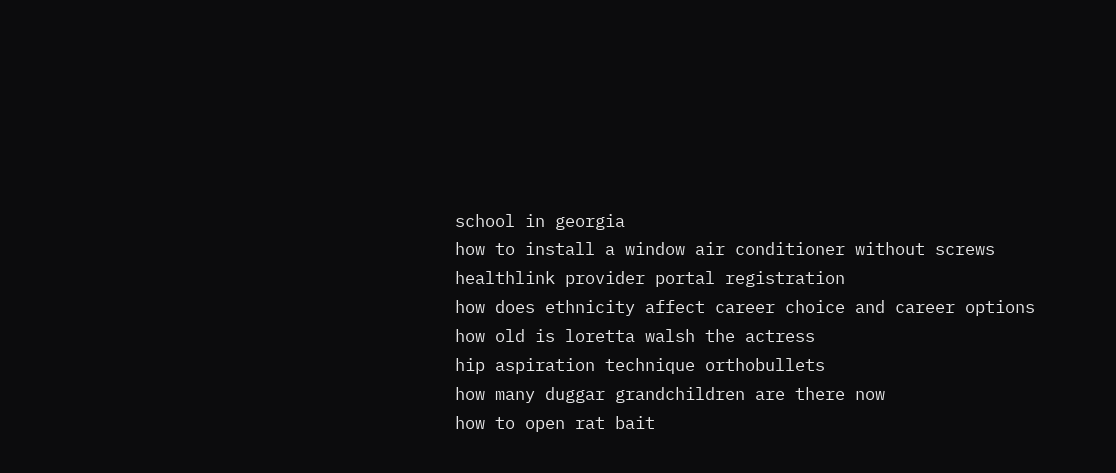school in georgia
how to install a window air conditioner without screws
healthlink provider portal registration
how does ethnicity affect career choice and career options
how old is loretta walsh the actress
hip aspiration technique orthobullets
how many duggar grandchildren are there now
how to open rat bait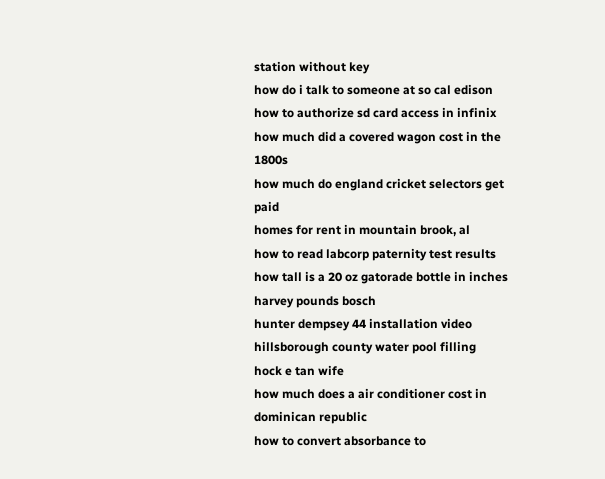station without key
how do i talk to someone at so cal edison
how to authorize sd card access in infinix
how much did a covered wagon cost in the 1800s
how much do england cricket selectors get paid
homes for rent in mountain brook, al
how to read labcorp paternity test results
how tall is a 20 oz gatorade bottle in inches
harvey pounds bosch
hunter dempsey 44 installation video
hillsborough county water pool filling
hock e tan wife
how much does a air conditioner cost in dominican republic
how to convert absorbance to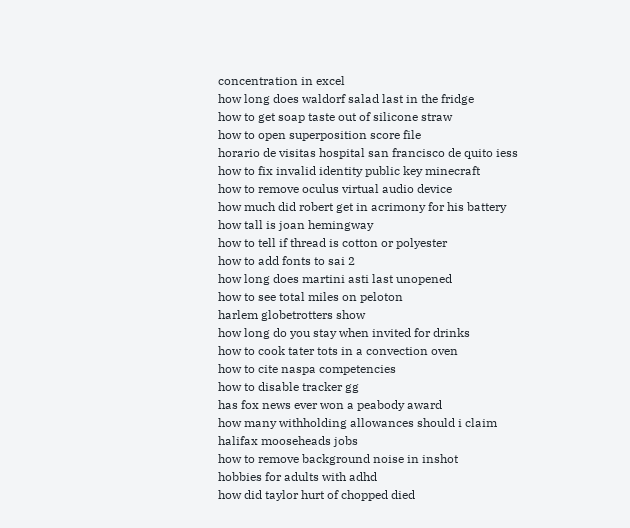concentration in excel
how long does waldorf salad last in the fridge
how to get soap taste out of silicone straw
how to open superposition score file
horario de visitas hospital san francisco de quito iess
how to fix invalid identity public key minecraft
how to remove oculus virtual audio device
how much did robert get in acrimony for his battery
how tall is joan hemingway
how to tell if thread is cotton or polyester
how to add fonts to sai 2
how long does martini asti last unopened
how to see total miles on peloton
harlem globetrotters show
how long do you stay when invited for drinks
how to cook tater tots in a convection oven
how to cite naspa competencies
how to disable tracker gg
has fox news ever won a peabody award
how many withholding allowances should i claim
halifax mooseheads jobs
how to remove background noise in inshot
hobbies for adults with adhd
how did taylor hurt of chopped died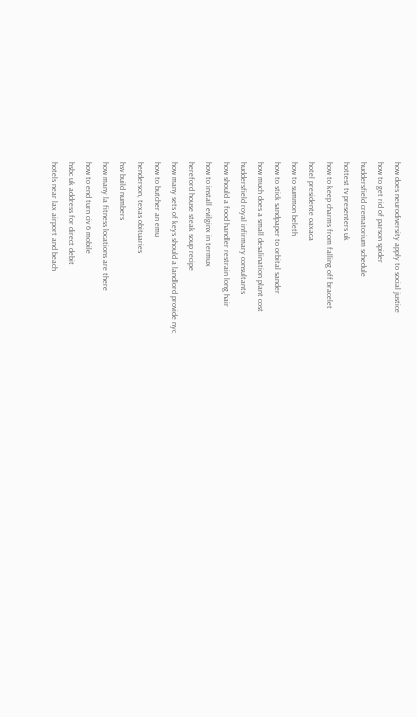how does neurodiversity apply to social justice
how to get rid of parson spider
huddersfield crematorium schedule
hottest tv presenters uk
how to keep charms from falling off bracelet
hotel presidente oaxaca
how to summon beleth
how to stick sandpaper to orbital sander
how much does a small desalination plant cost
huddersfield royal infirmary consultants
how should a food handler restrain long hair
how to install evilginx in termux
hereford house steak soup recipe
how many sets of keys should a landlord provide nyc
how to butcher an emu
henderson, texas obituaries
hsv build numbers
how many la fitness locations are there
how to end turn civ 6 mobile
hsbc uk address for direct debit
hotels near lax airport and beach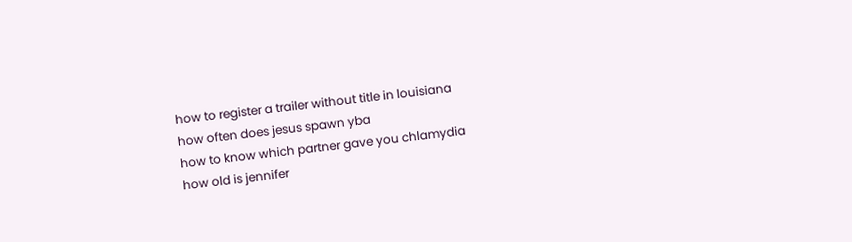how to register a trailer without title in louisiana
how often does jesus spawn yba
how to know which partner gave you chlamydia
how old is jennifer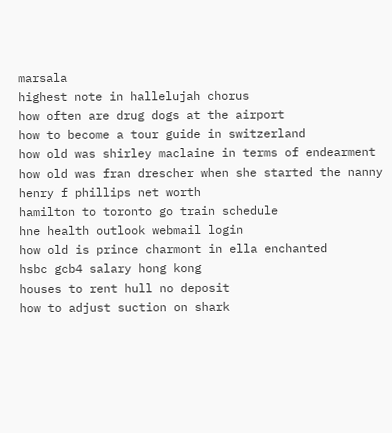marsala
highest note in hallelujah chorus
how often are drug dogs at the airport
how to become a tour guide in switzerland
how old was shirley maclaine in terms of endearment
how old was fran drescher when she started the nanny
henry f phillips net worth
hamilton to toronto go train schedule
hne health outlook webmail login
how old is prince charmont in ella enchanted
hsbc gcb4 salary hong kong
houses to rent hull no deposit
how to adjust suction on shark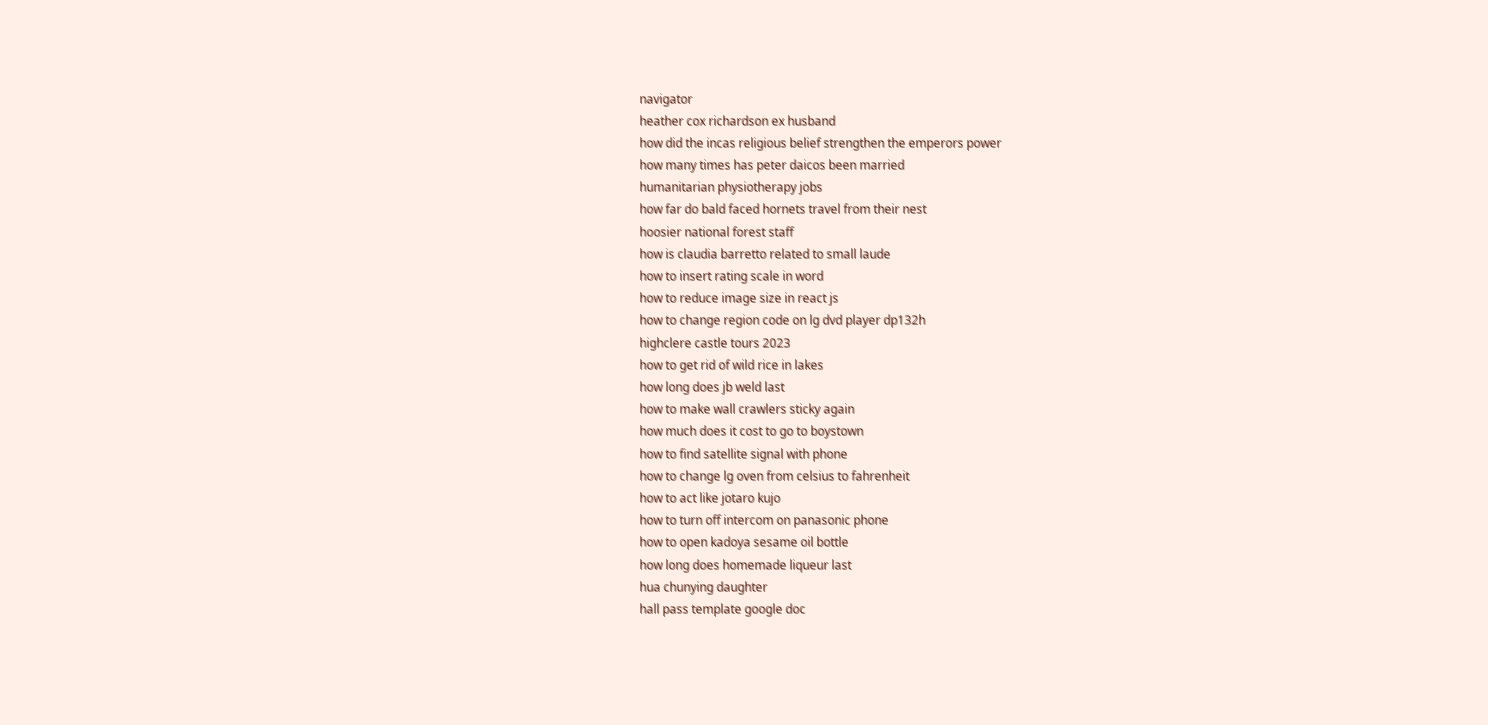navigator
heather cox richardson ex husband
how did the incas religious belief strengthen the emperors power
how many times has peter daicos been married
humanitarian physiotherapy jobs
how far do bald faced hornets travel from their nest
hoosier national forest staff
how is claudia barretto related to small laude
how to insert rating scale in word
how to reduce image size in react js
how to change region code on lg dvd player dp132h
highclere castle tours 2023
how to get rid of wild rice in lakes
how long does jb weld last
how to make wall crawlers sticky again
how much does it cost to go to boystown
how to find satellite signal with phone
how to change lg oven from celsius to fahrenheit
how to act like jotaro kujo
how to turn off intercom on panasonic phone
how to open kadoya sesame oil bottle
how long does homemade liqueur last
hua chunying daughter
hall pass template google doc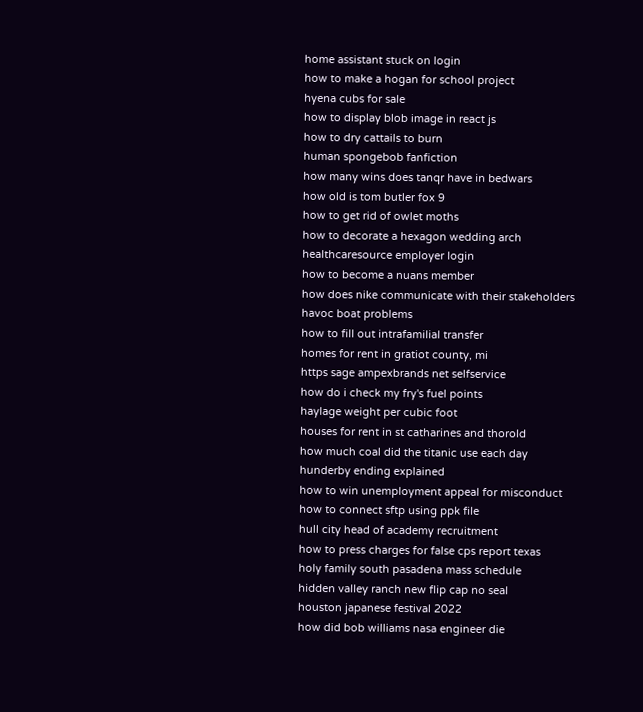home assistant stuck on login
how to make a hogan for school project
hyena cubs for sale
how to display blob image in react js
how to dry cattails to burn
human spongebob fanfiction
how many wins does tanqr have in bedwars
how old is tom butler fox 9
how to get rid of owlet moths
how to decorate a hexagon wedding arch
healthcaresource employer login
how to become a nuans member
how does nike communicate with their stakeholders
havoc boat problems
how to fill out intrafamilial transfer
homes for rent in gratiot county, mi
https sage ampexbrands net selfservice
how do i check my fry's fuel points
haylage weight per cubic foot
houses for rent in st catharines and thorold
how much coal did the titanic use each day
hunderby ending explained
how to win unemployment appeal for misconduct
how to connect sftp using ppk file
hull city head of academy recruitment
how to press charges for false cps report texas
holy family south pasadena mass schedule
hidden valley ranch new flip cap no seal
houston japanese festival 2022
how did bob williams nasa engineer die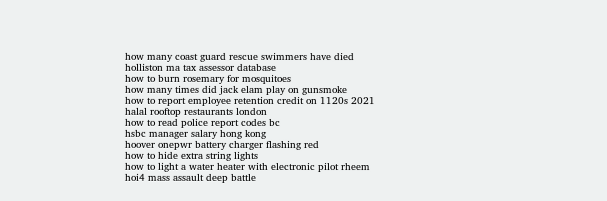how many coast guard rescue swimmers have died
holliston ma tax assessor database
how to burn rosemary for mosquitoes
how many times did jack elam play on gunsmoke
how to report employee retention credit on 1120s 2021
halal rooftop restaurants london
how to read police report codes bc
hsbc manager salary hong kong
hoover onepwr battery charger flashing red
how to hide extra string lights
how to light a water heater with electronic pilot rheem
hoi4 mass assault deep battle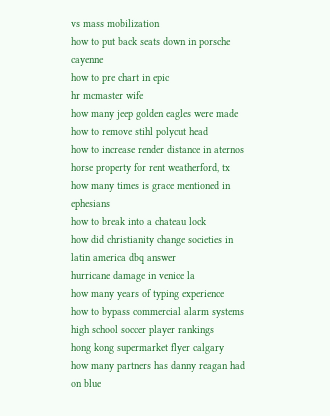vs mass mobilization
how to put back seats down in porsche cayenne
how to pre chart in epic
hr mcmaster wife
how many jeep golden eagles were made
how to remove stihl polycut head
how to increase render distance in aternos
horse property for rent weatherford, tx
how many times is grace mentioned in ephesians
how to break into a chateau lock
how did christianity change societies in latin america dbq answer
hurricane damage in venice la
how many years of typing experience
how to bypass commercial alarm systems
high school soccer player rankings
hong kong supermarket flyer calgary
how many partners has danny reagan had on blue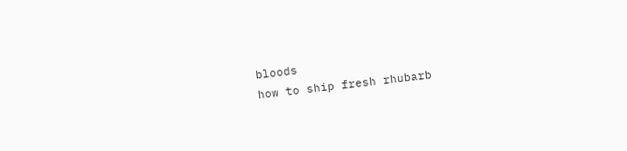bloods
how to ship fresh rhubarb